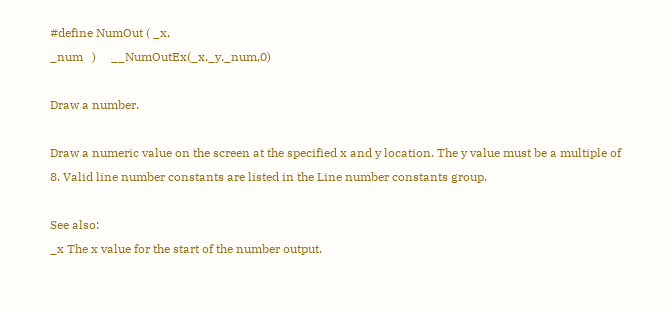#define NumOut ( _x,
_num   )     __NumOutEx(_x,_y,_num,0)

Draw a number.

Draw a numeric value on the screen at the specified x and y location. The y value must be a multiple of 8. Valid line number constants are listed in the Line number constants group.

See also:
_x The x value for the start of the number output.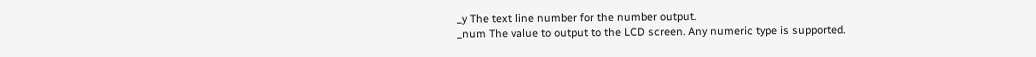_y The text line number for the number output.
_num The value to output to the LCD screen. Any numeric type is supported.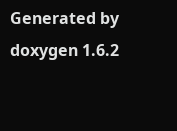Generated by  doxygen 1.6.2